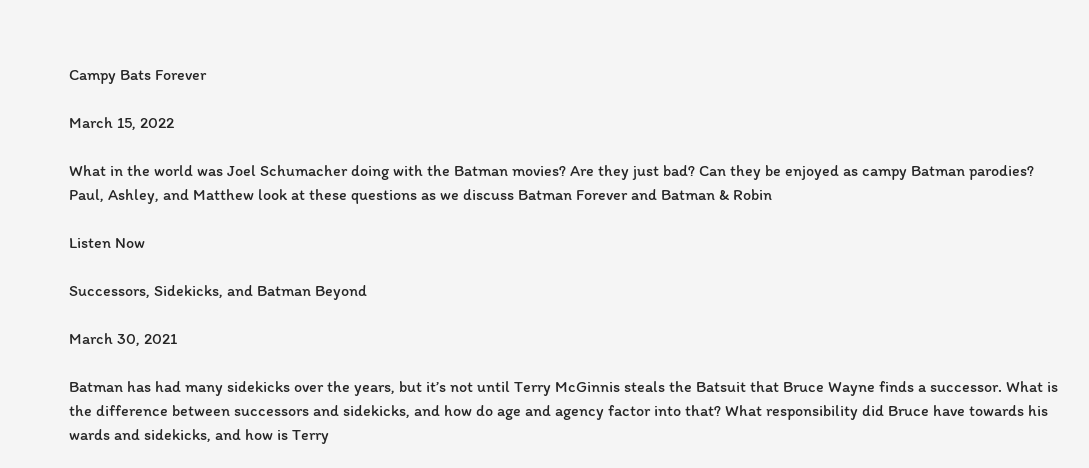Campy Bats Forever

March 15, 2022

What in the world was Joel Schumacher doing with the Batman movies? Are they just bad? Can they be enjoyed as campy Batman parodies? Paul, Ashley, and Matthew look at these questions as we discuss Batman Forever and Batman & Robin

Listen Now

Successors, Sidekicks, and Batman Beyond

March 30, 2021

Batman has had many sidekicks over the years, but it’s not until Terry McGinnis steals the Batsuit that Bruce Wayne finds a successor. What is the difference between successors and sidekicks, and how do age and agency factor into that? What responsibility did Bruce have towards his wards and sidekicks, and how is Terry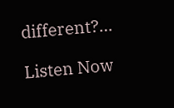different?…

Listen Now